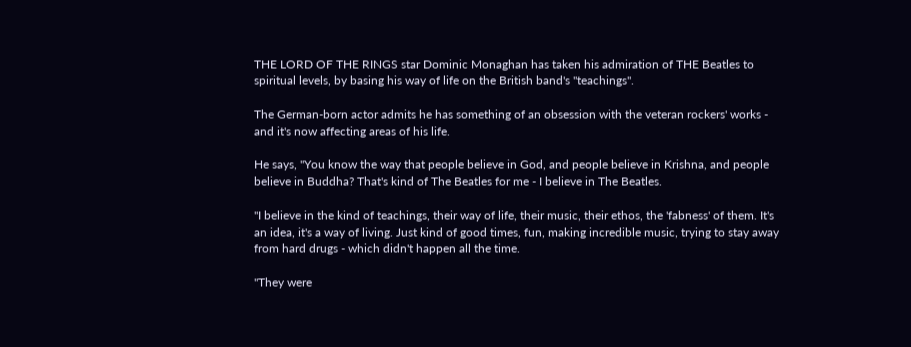THE LORD OF THE RINGS star Dominic Monaghan has taken his admiration of THE Beatles to spiritual levels, by basing his way of life on the British band's "teachings".

The German-born actor admits he has something of an obsession with the veteran rockers' works - and it's now affecting areas of his life.

He says, "You know the way that people believe in God, and people believe in Krishna, and people believe in Buddha? That's kind of The Beatles for me - I believe in The Beatles.

"I believe in the kind of teachings, their way of life, their music, their ethos, the 'fabness' of them. It's an idea, it's a way of living. Just kind of good times, fun, making incredible music, trying to stay away from hard drugs - which didn't happen all the time.

"They were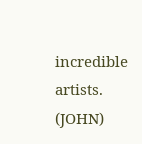incredible artists. (JOHN)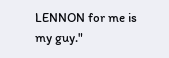LENNON for me is my guy."